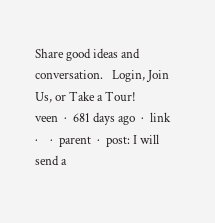Share good ideas and conversation.   Login, Join Us, or Take a Tour!
veen  ·  681 days ago  ·  link  ·    ·  parent  ·  post: I will send a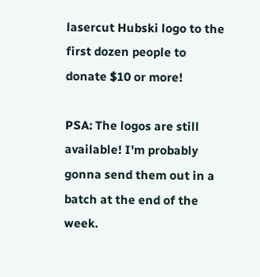lasercut Hubski logo to the first dozen people to donate $10 or more!

PSA: The logos are still available! I'm probably gonna send them out in a batch at the end of the week.